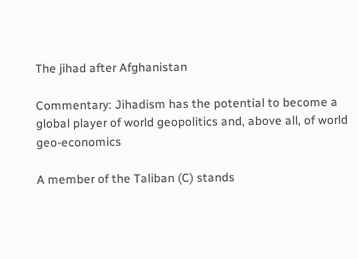The jihad after Afghanistan

Commentary: Jihadism has the potential to become a global player of world geopolitics and, above all, of world geo-economics

A member of the Taliban (C) stands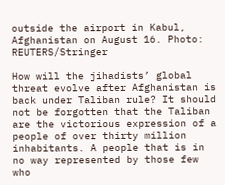outside the airport in Kabul, Afghanistan on August 16. Photo: REUTERS/Stringer

How will the jihadists’ global threat evolve after Afghanistan is back under Taliban rule? It should not be forgotten that the Taliban are the victorious expression of a people of over thirty million inhabitants. A people that is in no way represented by those few who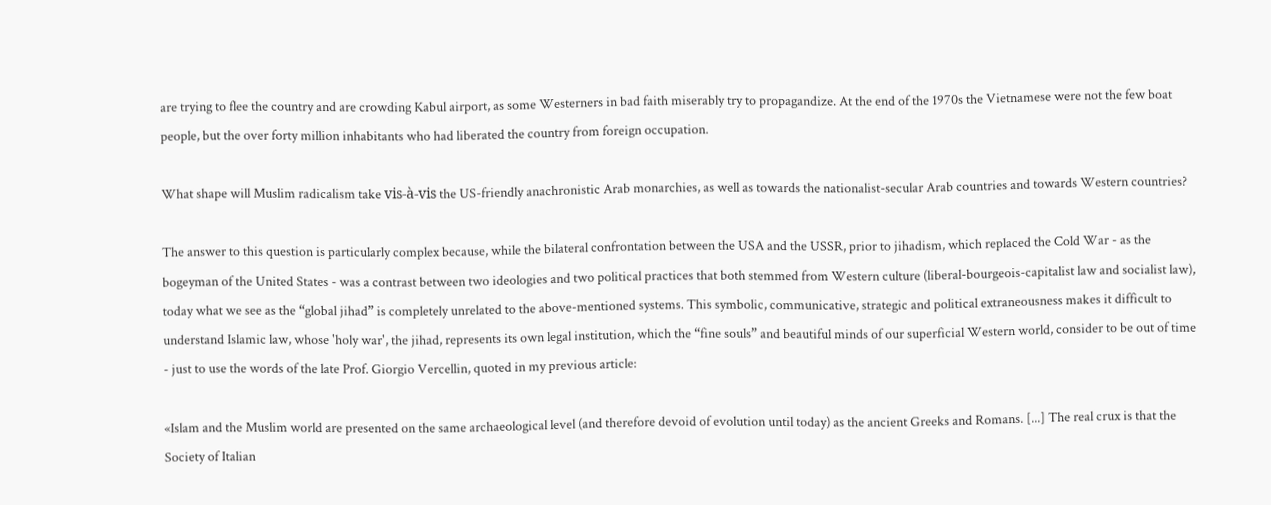are trying to flee the country and are crowding Kabul airport, as some Westerners in bad faith miserably try to propagandize. At the end of the 1970s the Vietnamese were not the few boat people, but the over forty million inhabitants who had liberated the country from foreign occupation.

What shape will Muslim radicalism take vis-à-vis the US-friendly anachronistic Arab monarchies, as well as towards the nationalist-secular Arab countries and towards Western countries?

The answer to this question is particularly complex because, while the bilateral confrontation between the USA and the USSR, prior to jihadism, which replaced the Cold War - as the bogeyman of the United States - was a contrast between two ideologies and two political practices that both stemmed from Western culture (liberal-bourgeois-capitalist law and socialist law), today what we see as the “global jihad” is completely unrelated to the above-mentioned systems. This symbolic, communicative, strategic and political extraneousness makes it difficult to understand Islamic law, whose 'holy war', the jihad, represents its own legal institution, which the “fine souls” and beautiful minds of our superficial Western world, consider to be out of time - just to use the words of the late Prof. Giorgio Vercellin, quoted in my previous article:

«Islam and the Muslim world are presented on the same archaeological level (and therefore devoid of evolution until today) as the ancient Greeks and Romans. [...] The real crux is that the Society of Italian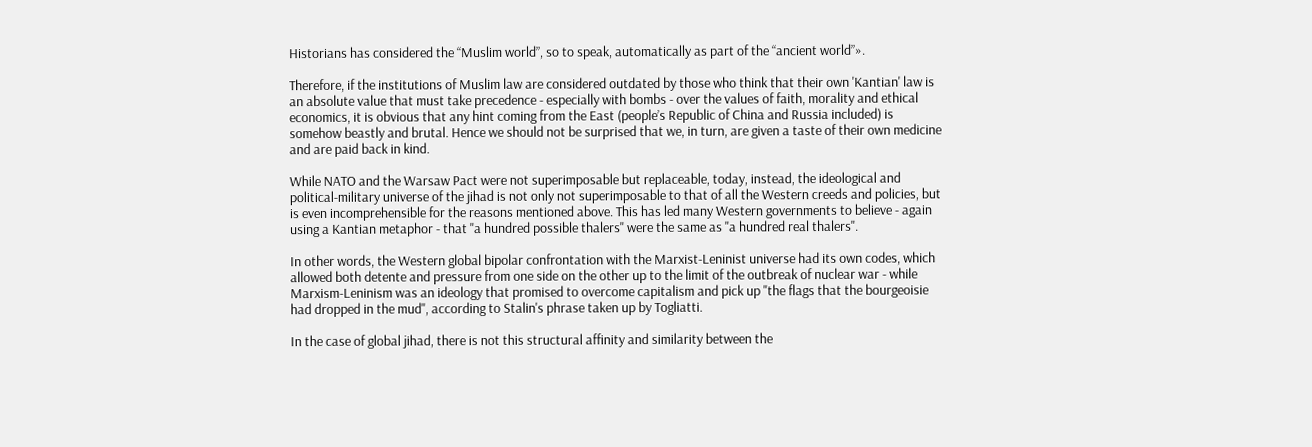Historians has considered the “Muslim world”, so to speak, automatically as part of the “ancient world”».

Therefore, if the institutions of Muslim law are considered outdated by those who think that their own 'Kantian' law is an absolute value that must take precedence - especially with bombs - over the values of faith, morality and ethical economics, it is obvious that any hint coming from the East (people’s Republic of China and Russia included) is somehow beastly and brutal. Hence we should not be surprised that we, in turn, are given a taste of their own medicine and are paid back in kind.

While NATO and the Warsaw Pact were not superimposable but replaceable, today, instead, the ideological and political-military universe of the jihad is not only not superimposable to that of all the Western creeds and policies, but is even incomprehensible for the reasons mentioned above. This has led many Western governments to believe - again using a Kantian metaphor - that "a hundred possible thalers" were the same as "a hundred real thalers".

In other words, the Western global bipolar confrontation with the Marxist-Leninist universe had its own codes, which allowed both detente and pressure from one side on the other up to the limit of the outbreak of nuclear war - while Marxism-Leninism was an ideology that promised to overcome capitalism and pick up "the flags that the bourgeoisie had dropped in the mud", according to Stalin's phrase taken up by Togliatti.

In the case of global jihad, there is not this structural affinity and similarity between the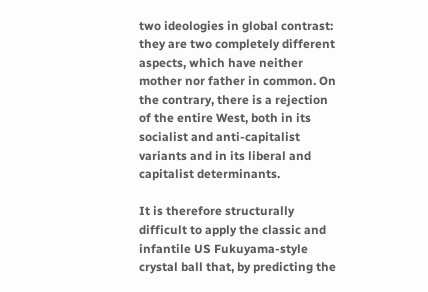two ideologies in global contrast: they are two completely different aspects, which have neither mother nor father in common. On the contrary, there is a rejection of the entire West, both in its socialist and anti-capitalist variants and in its liberal and capitalist determinants.

It is therefore structurally difficult to apply the classic and infantile US Fukuyama-style crystal ball that, by predicting the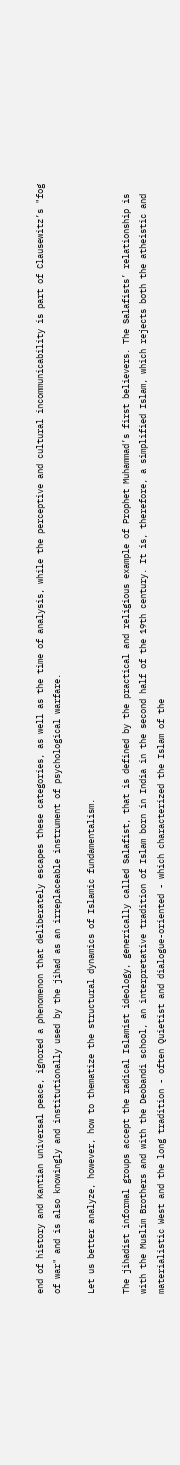end of history and Kantian universal peace, ignored a phenomenon that deliberately escapes these categories, as well as the time of analysis, while the perceptive and cultural incommunicability is part of Clausewitz’s "fog of war" and is also knowingly and institutionally used by the jihad as an irreplaceable instrument of psychological warfare.

Let us better analyze, however, how to thematize the structural dynamics of Islamic fundamentalism.

The jihadist informal groups accept the radical Islamist ideology, generically called Salafist, that is defined by the practical and religious example of Prophet Muhammad’s first believers. The Salafists’ relationship is with the Muslim Brothers and with the Deobandi school, an interpretative tradition of Islam born in India in the second half of the 19th century. It is, therefore, a simplified Islam, which rejects both the atheistic and materialistic West and the long tradition - often Quietist and dialogue-oriented - which characterized the Islam of the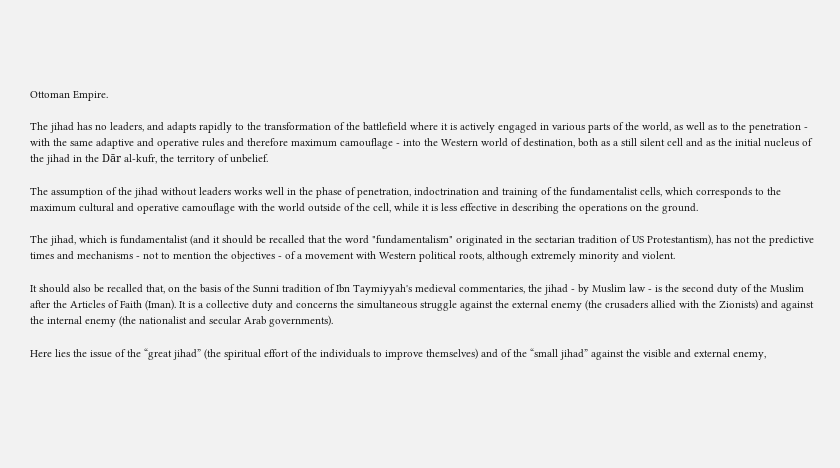Ottoman Empire.

The jihad has no leaders, and adapts rapidly to the transformation of the battlefield where it is actively engaged in various parts of the world, as well as to the penetration - with the same adaptive and operative rules and therefore maximum camouflage - into the Western world of destination, both as a still silent cell and as the initial nucleus of the jihad in the Dār al-kufr, the territory of unbelief.

The assumption of the jihad without leaders works well in the phase of penetration, indoctrination and training of the fundamentalist cells, which corresponds to the maximum cultural and operative camouflage with the world outside of the cell, while it is less effective in describing the operations on the ground.

The jihad, which is fundamentalist (and it should be recalled that the word "fundamentalism" originated in the sectarian tradition of US Protestantism), has not the predictive times and mechanisms - not to mention the objectives - of a movement with Western political roots, although extremely minority and violent.

It should also be recalled that, on the basis of the Sunni tradition of Ibn Taymiyyah's medieval commentaries, the jihad - by Muslim law - is the second duty of the Muslim after the Articles of Faith (Iman). It is a collective duty and concerns the simultaneous struggle against the external enemy (the crusaders allied with the Zionists) and against the internal enemy (the nationalist and secular Arab governments).

Here lies the issue of the “great jihad” (the spiritual effort of the individuals to improve themselves) and of the “small jihad” against the visible and external enemy,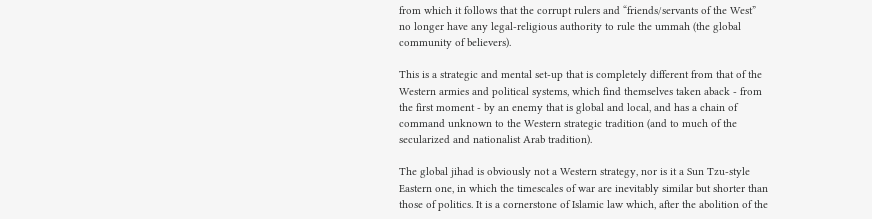from which it follows that the corrupt rulers and “friends/servants of the West” no longer have any legal-religious authority to rule the ummah (the global community of believers).

This is a strategic and mental set-up that is completely different from that of the Western armies and political systems, which find themselves taken aback - from the first moment - by an enemy that is global and local, and has a chain of command unknown to the Western strategic tradition (and to much of the secularized and nationalist Arab tradition).

The global jihad is obviously not a Western strategy, nor is it a Sun Tzu-style Eastern one, in which the timescales of war are inevitably similar but shorter than those of politics. It is a cornerstone of Islamic law which, after the abolition of the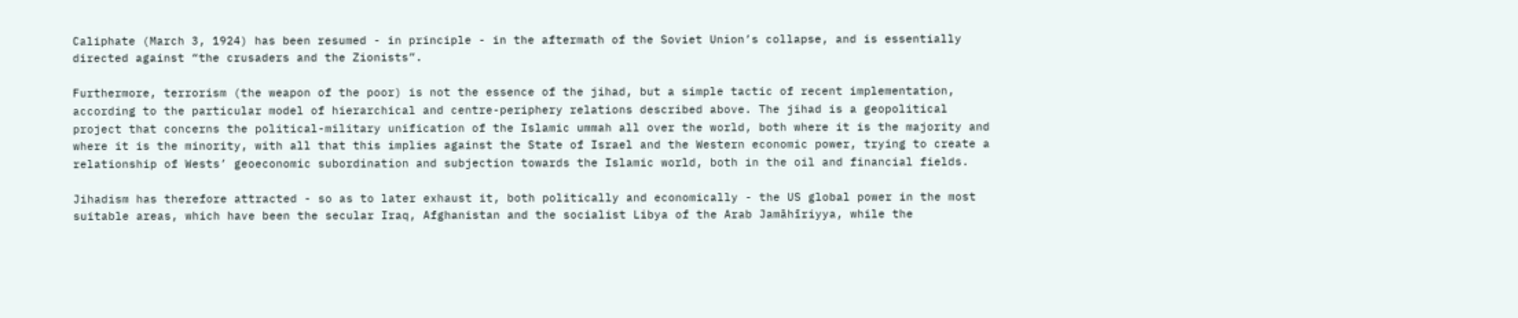Caliphate (March 3, 1924) has been resumed - in principle - in the aftermath of the Soviet Union’s collapse, and is essentially directed against “the crusaders and the Zionists”.

Furthermore, terrorism (the weapon of the poor) is not the essence of the jihad, but a simple tactic of recent implementation, according to the particular model of hierarchical and centre-periphery relations described above. The jihad is a geopolitical project that concerns the political-military unification of the Islamic ummah all over the world, both where it is the majority and where it is the minority, with all that this implies against the State of Israel and the Western economic power, trying to create a relationship of Wests’ geoeconomic subordination and subjection towards the Islamic world, both in the oil and financial fields.

Jihadism has therefore attracted - so as to later exhaust it, both politically and economically - the US global power in the most suitable areas, which have been the secular Iraq, Afghanistan and the socialist Libya of the Arab Jamāhīriyya, while the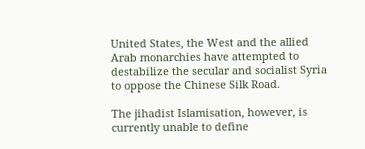United States, the West and the allied Arab monarchies have attempted to destabilize the secular and socialist Syria to oppose the Chinese Silk Road.

The jihadist Islamisation, however, is currently unable to define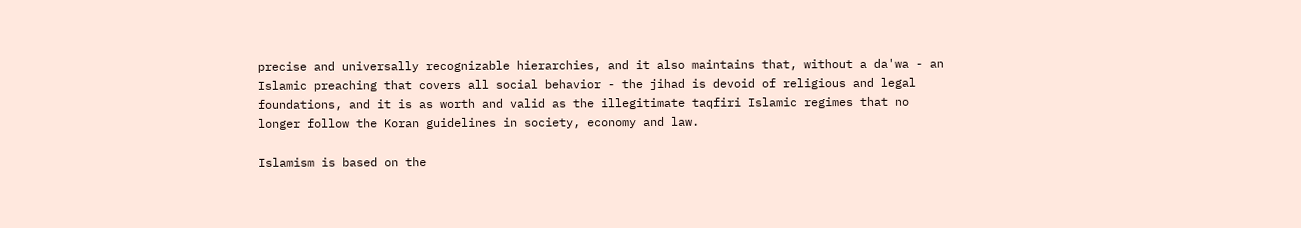precise and universally recognizable hierarchies, and it also maintains that, without a da'wa - an Islamic preaching that covers all social behavior - the jihad is devoid of religious and legal foundations, and it is as worth and valid as the illegitimate taqfiri Islamic regimes that no longer follow the Koran guidelines in society, economy and law.

Islamism is based on the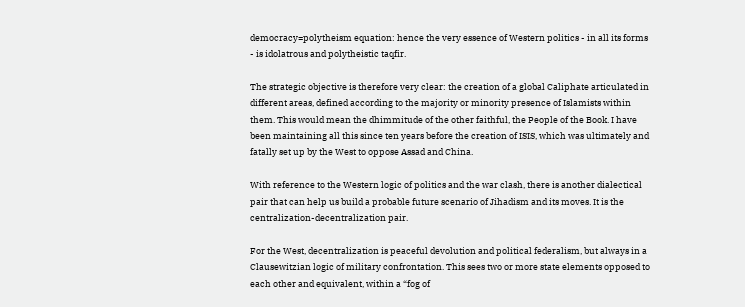democracy=polytheism equation: hence the very essence of Western politics - in all its forms - is idolatrous and polytheistic taqfir.

The strategic objective is therefore very clear: the creation of a global Caliphate articulated in different areas, defined according to the majority or minority presence of Islamists within them. This would mean the dhimmitude of the other faithful, the People of the Book. I have been maintaining all this since ten years before the creation of ISIS, which was ultimately and fatally set up by the West to oppose Assad and China.

With reference to the Western logic of politics and the war clash, there is another dialectical pair that can help us build a probable future scenario of Jihadism and its moves. It is the centralization-decentralization pair.

For the West, decentralization is peaceful devolution and political federalism, but always in a Clausewitzian logic of military confrontation. This sees two or more state elements opposed to each other and equivalent, within a “fog of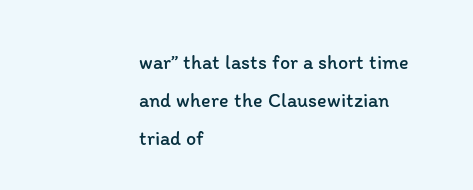war” that lasts for a short time and where the Clausewitzian triad of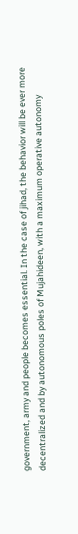government, army and people becomes essential. In the case of jihad, the behavior will be ever more decentralized and by autonomous poles of Mujahideen, with a maximum operative autonomy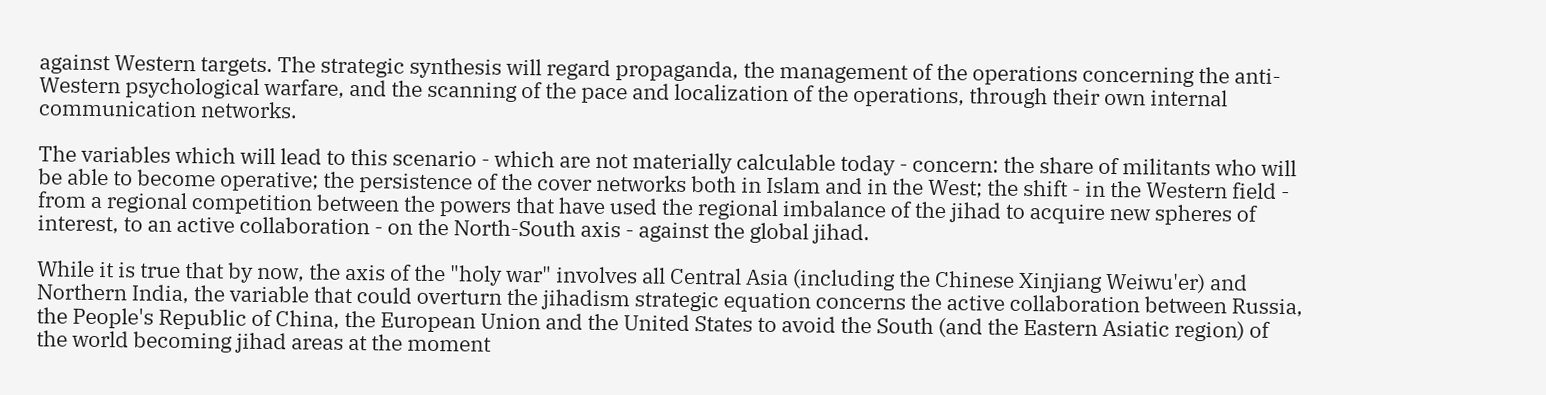against Western targets. The strategic synthesis will regard propaganda, the management of the operations concerning the anti-Western psychological warfare, and the scanning of the pace and localization of the operations, through their own internal communication networks.

The variables which will lead to this scenario - which are not materially calculable today - concern: the share of militants who will be able to become operative; the persistence of the cover networks both in Islam and in the West; the shift - in the Western field - from a regional competition between the powers that have used the regional imbalance of the jihad to acquire new spheres of interest, to an active collaboration - on the North-South axis - against the global jihad.

While it is true that by now, the axis of the "holy war" involves all Central Asia (including the Chinese Xinjiang Weiwu'er) and Northern India, the variable that could overturn the jihadism strategic equation concerns the active collaboration between Russia, the People's Republic of China, the European Union and the United States to avoid the South (and the Eastern Asiatic region) of the world becoming jihad areas at the moment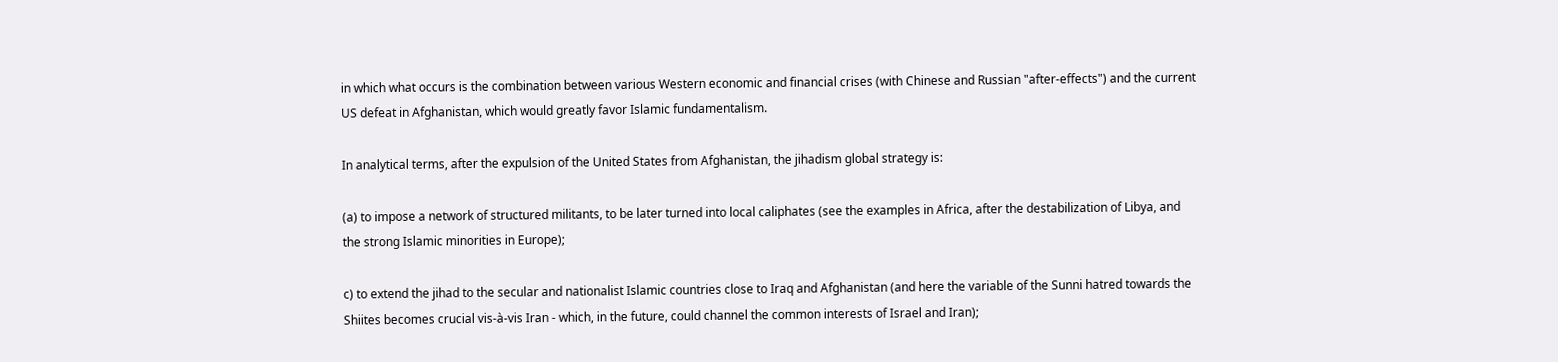in which what occurs is the combination between various Western economic and financial crises (with Chinese and Russian "after-effects") and the current US defeat in Afghanistan, which would greatly favor Islamic fundamentalism.

In analytical terms, after the expulsion of the United States from Afghanistan, the jihadism global strategy is:

(a) to impose a network of structured militants, to be later turned into local caliphates (see the examples in Africa, after the destabilization of Libya, and the strong Islamic minorities in Europe);

c) to extend the jihad to the secular and nationalist Islamic countries close to Iraq and Afghanistan (and here the variable of the Sunni hatred towards the Shiites becomes crucial vis-à-vis Iran - which, in the future, could channel the common interests of Israel and Iran);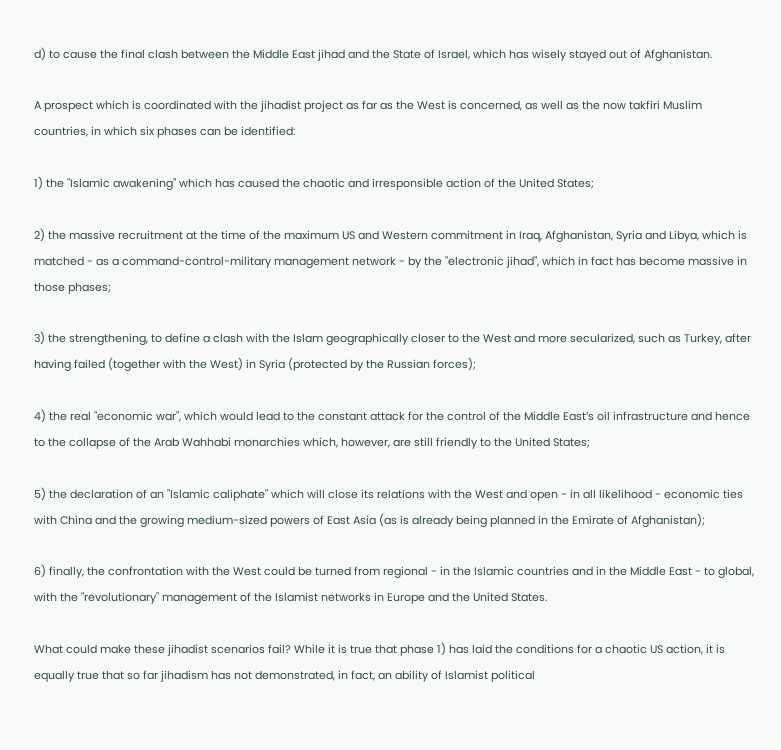d) to cause the final clash between the Middle East jihad and the State of Israel, which has wisely stayed out of Afghanistan.

A prospect which is coordinated with the jihadist project as far as the West is concerned, as well as the now takfiri Muslim countries, in which six phases can be identified:

1) the "Islamic awakening" which has caused the chaotic and irresponsible action of the United States;

2) the massive recruitment at the time of the maximum US and Western commitment in Iraq, Afghanistan, Syria and Libya, which is matched - as a command-control-military management network - by the "electronic jihad", which in fact has become massive in those phases;

3) the strengthening, to define a clash with the Islam geographically closer to the West and more secularized, such as Turkey, after having failed (together with the West) in Syria (protected by the Russian forces);

4) the real "economic war", which would lead to the constant attack for the control of the Middle East’s oil infrastructure and hence to the collapse of the Arab Wahhabi monarchies which, however, are still friendly to the United States;

5) the declaration of an "Islamic caliphate" which will close its relations with the West and open - in all likelihood - economic ties with China and the growing medium-sized powers of East Asia (as is already being planned in the Emirate of Afghanistan);

6) finally, the confrontation with the West could be turned from regional - in the Islamic countries and in the Middle East - to global, with the "revolutionary" management of the Islamist networks in Europe and the United States.

What could make these jihadist scenarios fail? While it is true that phase 1) has laid the conditions for a chaotic US action, it is equally true that so far jihadism has not demonstrated, in fact, an ability of Islamist political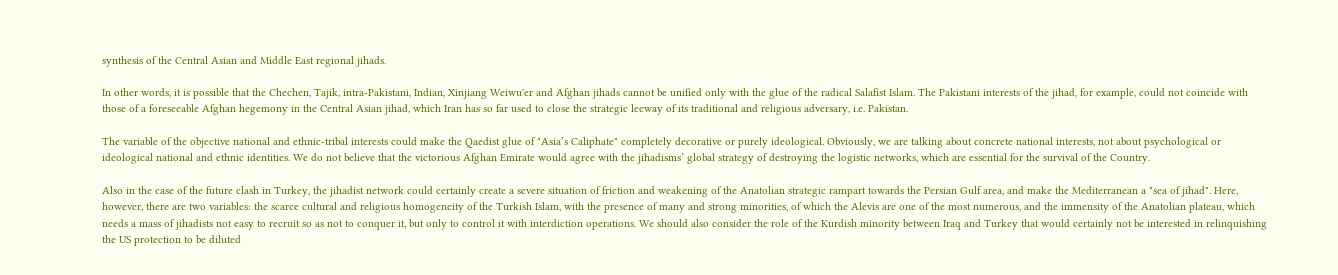synthesis of the Central Asian and Middle East regional jihads.

In other words, it is possible that the Chechen, Tajik, intra-Pakistani, Indian, Xinjiang Weiwu'er and Afghan jihads cannot be unified only with the glue of the radical Salafist Islam. The Pakistani interests of the jihad, for example, could not coincide with those of a foreseeable Afghan hegemony in the Central Asian jihad, which Iran has so far used to close the strategic leeway of its traditional and religious adversary, i.e. Pakistan.

The variable of the objective national and ethnic-tribal interests could make the Qaedist glue of "Asia’s Caliphate" completely decorative or purely ideological. Obviously, we are talking about concrete national interests, not about psychological or ideological national and ethnic identities. We do not believe that the victorious Afghan Emirate would agree with the jihadisms’ global strategy of destroying the logistic networks, which are essential for the survival of the Country.

Also in the case of the future clash in Turkey, the jihadist network could certainly create a severe situation of friction and weakening of the Anatolian strategic rampart towards the Persian Gulf area, and make the Mediterranean a "sea of jihad". Here, however, there are two variables: the scarce cultural and religious homogeneity of the Turkish Islam, with the presence of many and strong minorities, of which the Alevis are one of the most numerous, and the immensity of the Anatolian plateau, which needs a mass of jihadists not easy to recruit so as not to conquer it, but only to control it with interdiction operations. We should also consider the role of the Kurdish minority between Iraq and Turkey that would certainly not be interested in relinquishing the US protection to be diluted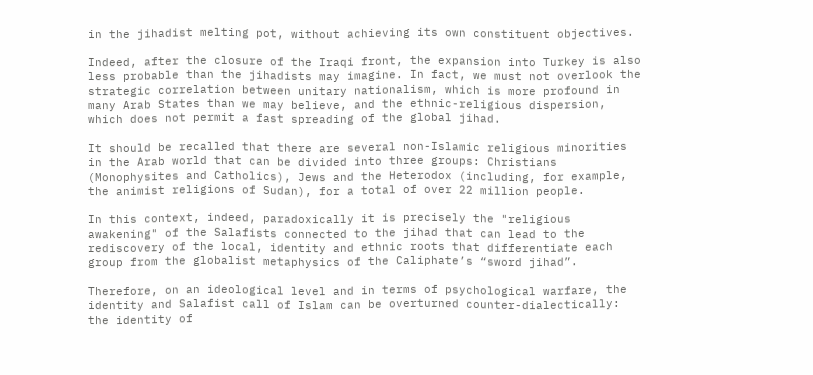in the jihadist melting pot, without achieving its own constituent objectives.

Indeed, after the closure of the Iraqi front, the expansion into Turkey is also less probable than the jihadists may imagine. In fact, we must not overlook the strategic correlation between unitary nationalism, which is more profound in many Arab States than we may believe, and the ethnic-religious dispersion, which does not permit a fast spreading of the global jihad.

It should be recalled that there are several non-Islamic religious minorities in the Arab world that can be divided into three groups: Christians (Monophysites and Catholics), Jews and the Heterodox (including, for example, the animist religions of Sudan), for a total of over 22 million people.

In this context, indeed, paradoxically it is precisely the "religious awakening" of the Salafists connected to the jihad that can lead to the rediscovery of the local, identity and ethnic roots that differentiate each group from the globalist metaphysics of the Caliphate’s “sword jihad”.

Therefore, on an ideological level and in terms of psychological warfare, the identity and Salafist call of Islam can be overturned counter-dialectically: the identity of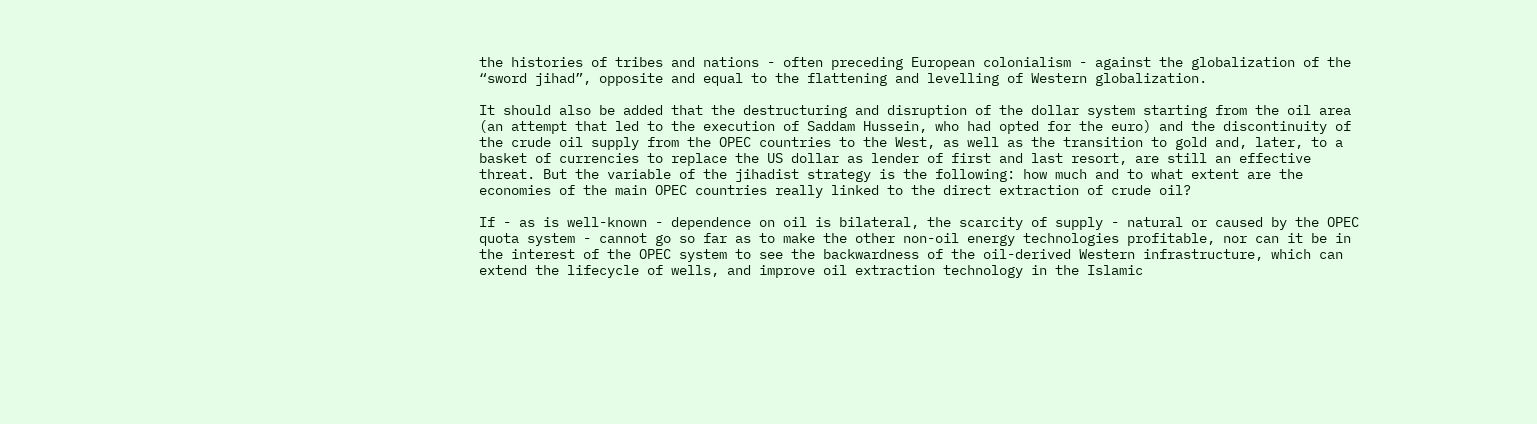the histories of tribes and nations - often preceding European colonialism - against the globalization of the “sword jihad”, opposite and equal to the flattening and levelling of Western globalization.

It should also be added that the destructuring and disruption of the dollar system starting from the oil area (an attempt that led to the execution of Saddam Hussein, who had opted for the euro) and the discontinuity of the crude oil supply from the OPEC countries to the West, as well as the transition to gold and, later, to a basket of currencies to replace the US dollar as lender of first and last resort, are still an effective threat. But the variable of the jihadist strategy is the following: how much and to what extent are the economies of the main OPEC countries really linked to the direct extraction of crude oil?

If - as is well-known - dependence on oil is bilateral, the scarcity of supply - natural or caused by the OPEC quota system - cannot go so far as to make the other non-oil energy technologies profitable, nor can it be in the interest of the OPEC system to see the backwardness of the oil-derived Western infrastructure, which can extend the lifecycle of wells, and improve oil extraction technology in the Islamic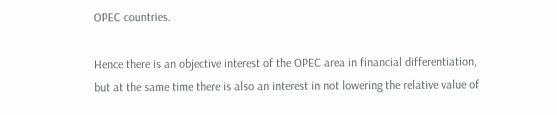OPEC countries.

Hence there is an objective interest of the OPEC area in financial differentiation, but at the same time there is also an interest in not lowering the relative value of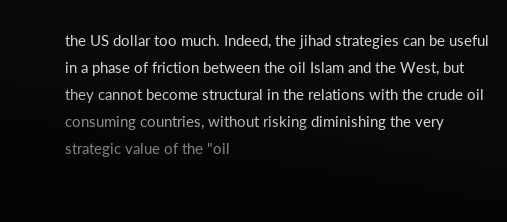the US dollar too much. Indeed, the jihad strategies can be useful in a phase of friction between the oil Islam and the West, but they cannot become structural in the relations with the crude oil consuming countries, without risking diminishing the very strategic value of the "oil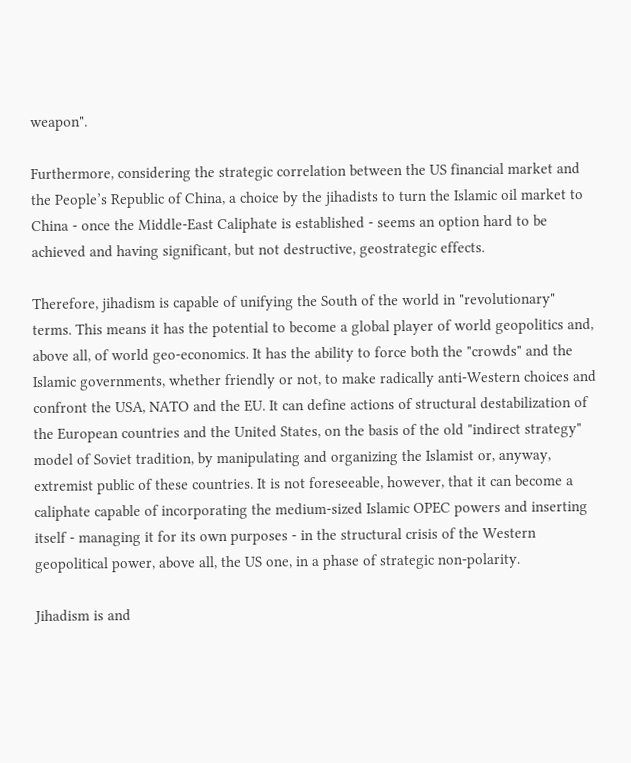weapon".

Furthermore, considering the strategic correlation between the US financial market and the People’s Republic of China, a choice by the jihadists to turn the Islamic oil market to China - once the Middle-East Caliphate is established - seems an option hard to be achieved and having significant, but not destructive, geostrategic effects.

Therefore, jihadism is capable of unifying the South of the world in "revolutionary" terms. This means it has the potential to become a global player of world geopolitics and, above all, of world geo-economics. It has the ability to force both the "crowds" and the Islamic governments, whether friendly or not, to make radically anti-Western choices and confront the USA, NATO and the EU. It can define actions of structural destabilization of the European countries and the United States, on the basis of the old "indirect strategy" model of Soviet tradition, by manipulating and organizing the Islamist or, anyway, extremist public of these countries. It is not foreseeable, however, that it can become a caliphate capable of incorporating the medium-sized Islamic OPEC powers and inserting itself - managing it for its own purposes - in the structural crisis of the Western geopolitical power, above all, the US one, in a phase of strategic non-polarity.

Jihadism is and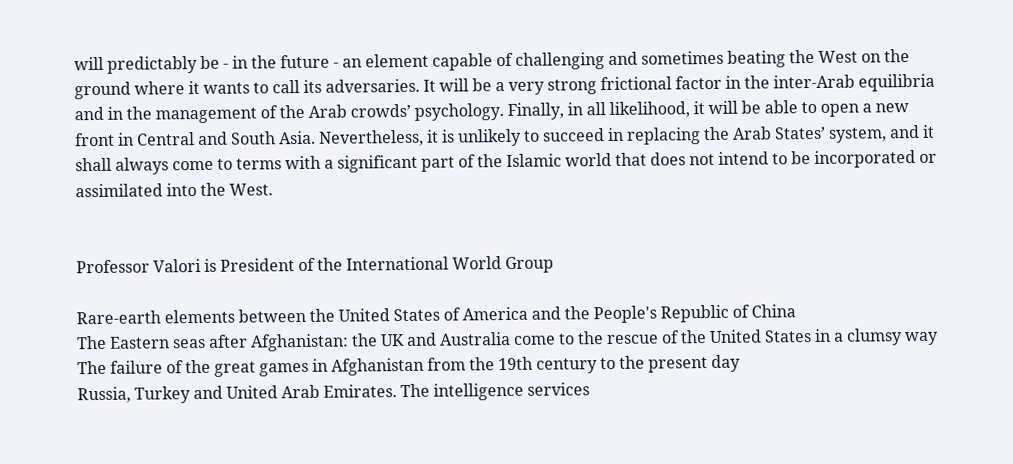will predictably be - in the future - an element capable of challenging and sometimes beating the West on the ground where it wants to call its adversaries. It will be a very strong frictional factor in the inter-Arab equilibria and in the management of the Arab crowds’ psychology. Finally, in all likelihood, it will be able to open a new front in Central and South Asia. Nevertheless, it is unlikely to succeed in replacing the Arab States’ system, and it shall always come to terms with a significant part of the Islamic world that does not intend to be incorporated or assimilated into the West.


Professor Valori is President of the International World Group

Rare-earth elements between the United States of America and the People's Republic of China
The Eastern seas after Afghanistan: the UK and Australia come to the rescue of the United States in a clumsy way
The failure of the great games in Afghanistan from the 19th century to the present day
Russia, Turkey and United Arab Emirates. The intelligence services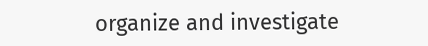organize and investigate